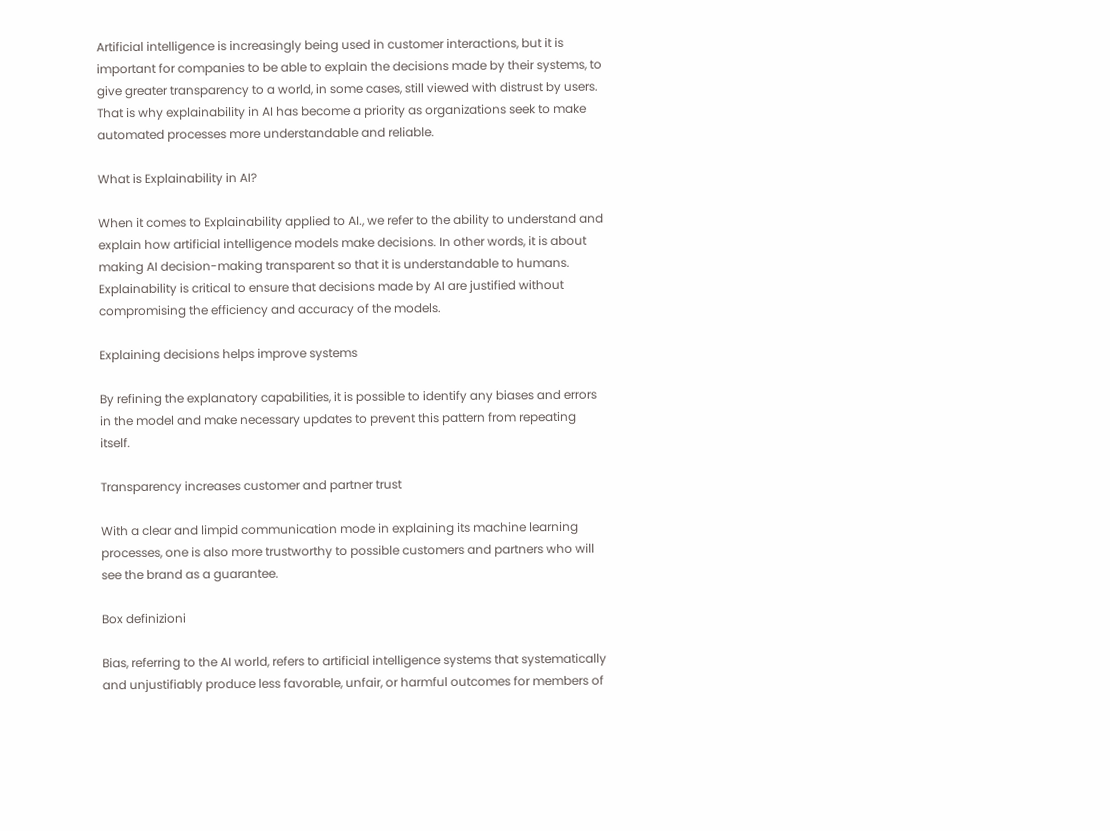Artificial intelligence is increasingly being used in customer interactions, but it is important for companies to be able to explain the decisions made by their systems, to give greater transparency to a world, in some cases, still viewed with distrust by users. That is why explainability in AI has become a priority as organizations seek to make automated processes more understandable and reliable.

What is Explainability in AI?

When it comes to Explainability applied to AI., we refer to the ability to understand and explain how artificial intelligence models make decisions. In other words, it is about making AI decision-making transparent so that it is understandable to humans. Explainability is critical to ensure that decisions made by AI are justified without compromising the efficiency and accuracy of the models.

Explaining decisions helps improve systems

By refining the explanatory capabilities, it is possible to identify any biases and errors in the model and make necessary updates to prevent this pattern from repeating itself.

Transparency increases customer and partner trust

With a clear and limpid communication mode in explaining its machine learning processes, one is also more trustworthy to possible customers and partners who will see the brand as a guarantee.

Box definizioni

Bias, referring to the AI world, refers to artificial intelligence systems that systematically and unjustifiably produce less favorable, unfair, or harmful outcomes for members of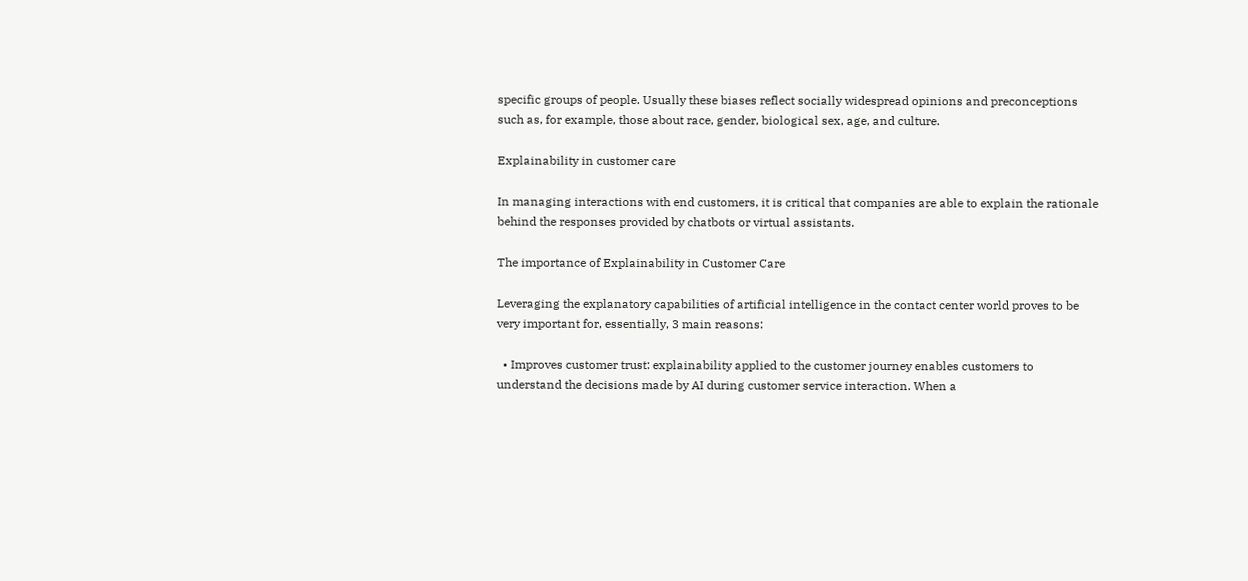specific groups of people. Usually these biases reflect socially widespread opinions and preconceptions such as, for example, those about race, gender, biological sex, age, and culture.

Explainability in customer care

In managing interactions with end customers, it is critical that companies are able to explain the rationale behind the responses provided by chatbots or virtual assistants.

The importance of Explainability in Customer Care

Leveraging the explanatory capabilities of artificial intelligence in the contact center world proves to be very important for, essentially, 3 main reasons:

  • Improves customer trust: explainability applied to the customer journey enables customers to understand the decisions made by AI during customer service interaction. When a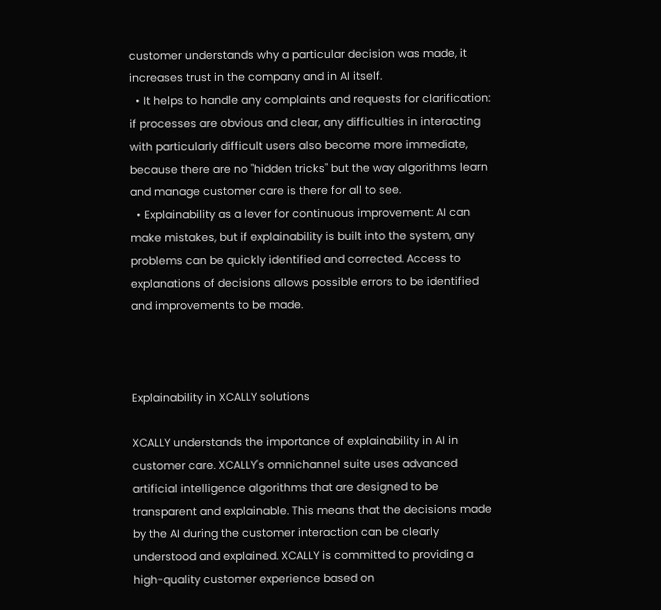customer understands why a particular decision was made, it increases trust in the company and in AI itself.
  • It helps to handle any complaints and requests for clarification: if processes are obvious and clear, any difficulties in interacting with particularly difficult users also become more immediate, because there are no "hidden tricks" but the way algorithms learn and manage customer care is there for all to see.
  • Explainability as a lever for continuous improvement: AI can make mistakes, but if explainability is built into the system, any problems can be quickly identified and corrected. Access to explanations of decisions allows possible errors to be identified and improvements to be made.



Explainability in XCALLY solutions

XCALLY understands the importance of explainability in AI in customer care. XCALLY's omnichannel suite uses advanced artificial intelligence algorithms that are designed to be transparent and explainable. This means that the decisions made by the AI during the customer interaction can be clearly understood and explained. XCALLY is committed to providing a high-quality customer experience based on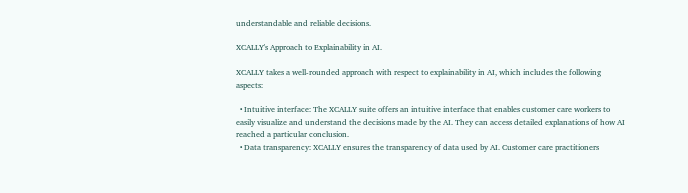understandable and reliable decisions.

XCALLY's Approach to Explainability in AI.

XCALLY takes a well-rounded approach with respect to explainability in AI, which includes the following aspects:

  • Intuitive interface: The XCALLY suite offers an intuitive interface that enables customer care workers to easily visualize and understand the decisions made by the AI. They can access detailed explanations of how AI reached a particular conclusion.
  • Data transparency: XCALLY ensures the transparency of data used by AI. Customer care practitioners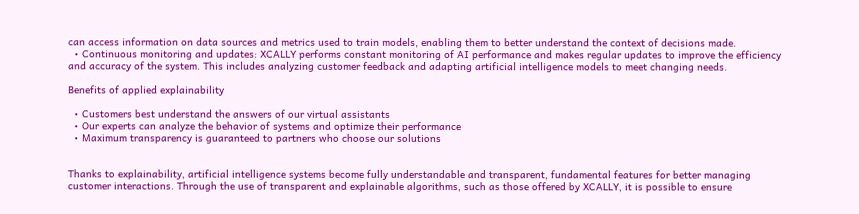can access information on data sources and metrics used to train models, enabling them to better understand the context of decisions made.
  • Continuous monitoring and updates: XCALLY performs constant monitoring of AI performance and makes regular updates to improve the efficiency and accuracy of the system. This includes analyzing customer feedback and adapting artificial intelligence models to meet changing needs.

Benefits of applied explainability

  • Customers best understand the answers of our virtual assistants
  • Our experts can analyze the behavior of systems and optimize their performance
  • Maximum transparency is guaranteed to partners who choose our solutions


Thanks to explainability, artificial intelligence systems become fully understandable and transparent, fundamental features for better managing customer interactions. Through the use of transparent and explainable algorithms, such as those offered by XCALLY, it is possible to ensure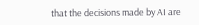that the decisions made by AI are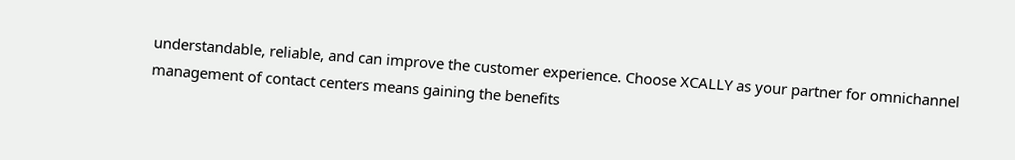understandable, reliable, and can improve the customer experience. Choose XCALLY as your partner for omnichannel management of contact centers means gaining the benefits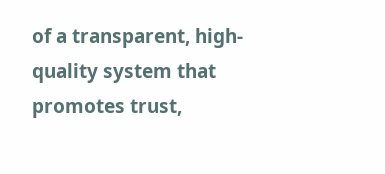of a transparent, high-quality system that promotes trust,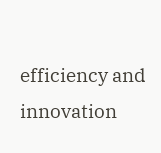efficiency and innovation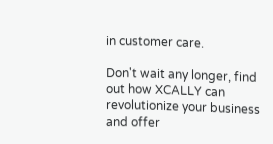in customer care.

Don't wait any longer, find out how XCALLY can revolutionize your business and offer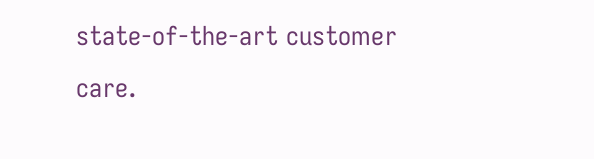state-of-the-art customer care.